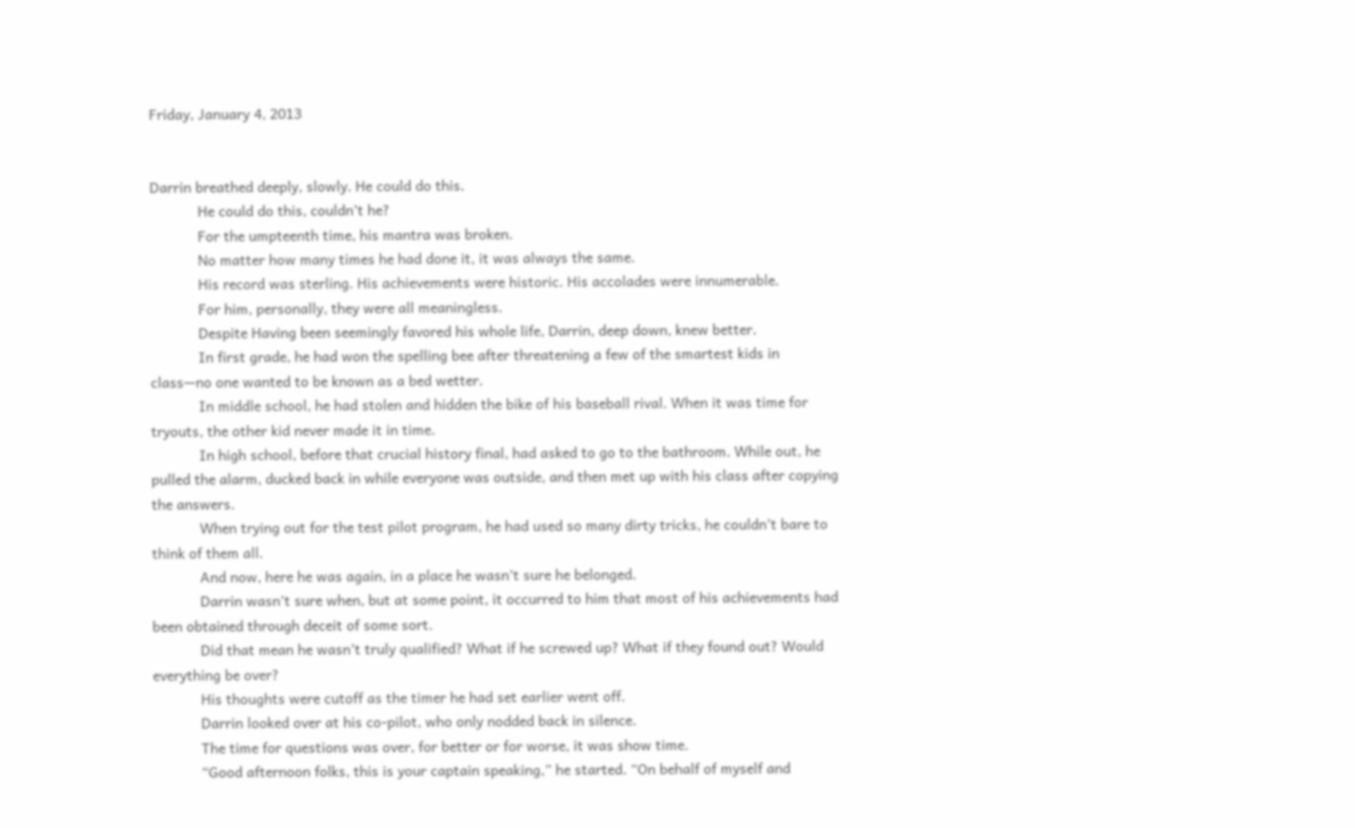Friday, January 4, 2013


Darrin breathed deeply, slowly. He could do this.
            He could do this, couldn’t he?
            For the umpteenth time, his mantra was broken.
            No matter how many times he had done it, it was always the same.
            His record was sterling. His achievements were historic. His accolades were innumerable.
            For him, personally, they were all meaningless.
            Despite Having been seemingly favored his whole life, Darrin, deep down, knew better.
            In first grade, he had won the spelling bee after threatening a few of the smartest kids in class—no one wanted to be known as a bed wetter.
            In middle school, he had stolen and hidden the bike of his baseball rival. When it was time for tryouts, the other kid never made it in time.
            In high school, before that crucial history final, had asked to go to the bathroom. While out, he pulled the alarm, ducked back in while everyone was outside, and then met up with his class after copying the answers.
            When trying out for the test pilot program, he had used so many dirty tricks, he couldn’t bare to think of them all.
            And now, here he was again, in a place he wasn’t sure he belonged.
            Darrin wasn’t sure when, but at some point, it occurred to him that most of his achievements had been obtained through deceit of some sort.
            Did that mean he wasn’t truly qualified? What if he screwed up? What if they found out? Would everything be over?
            His thoughts were cutoff as the timer he had set earlier went off.
            Darrin looked over at his co-pilot, who only nodded back in silence.
            The time for questions was over, for better or for worse, it was show time.
            “Good afternoon folks, this is your captain speaking,” he started. “On behalf of myself and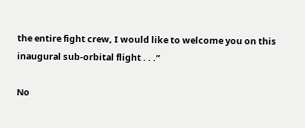the entire fight crew, I would like to welcome you on this inaugural sub-orbital flight . . .”

No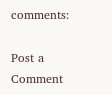comments:

Post a Comment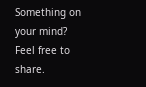Something on your mind? Feel free to share.